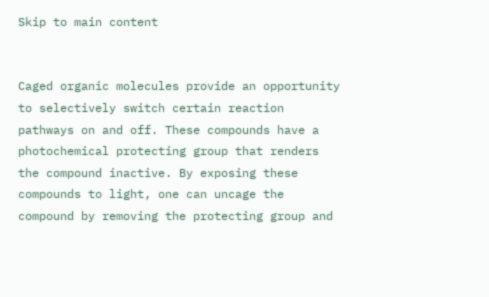Skip to main content


Caged organic molecules provide an opportunity to selectively switch certain reaction pathways on and off. These compounds have a photochemical protecting group that renders the compound inactive. By exposing these compounds to light, one can uncage the compound by removing the protecting group and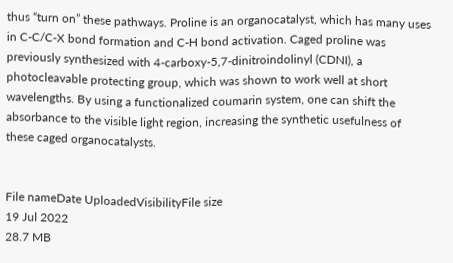thus “turn on” these pathways. Proline is an organocatalyst, which has many uses in C-C/C-X bond formation and C-H bond activation. Caged proline was previously synthesized with 4-carboxy-5,7-dinitroindolinyl (CDNI), a photocleavable protecting group, which was shown to work well at short wavelengths. By using a functionalized coumarin system, one can shift the absorbance to the visible light region, increasing the synthetic usefulness of these caged organocatalysts.


File nameDate UploadedVisibilityFile size
19 Jul 2022
28.7 MB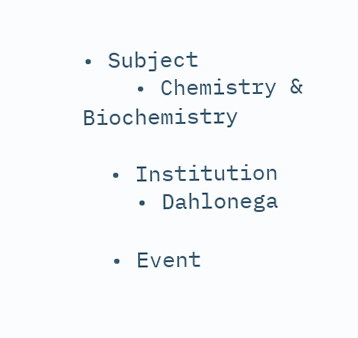• Subject
    • Chemistry & Biochemistry

  • Institution
    • Dahlonega

  • Event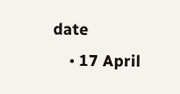date
    • 17 April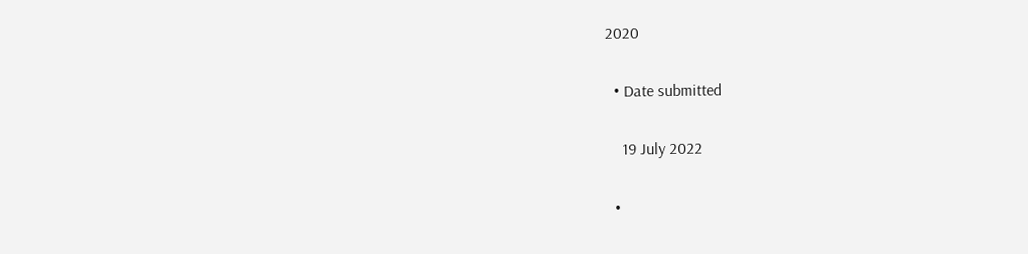2020

  • Date submitted

    19 July 2022

  •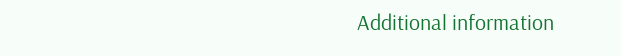Additional information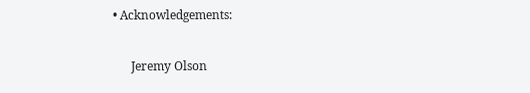• Acknowledgements:

      Jeremy Olson